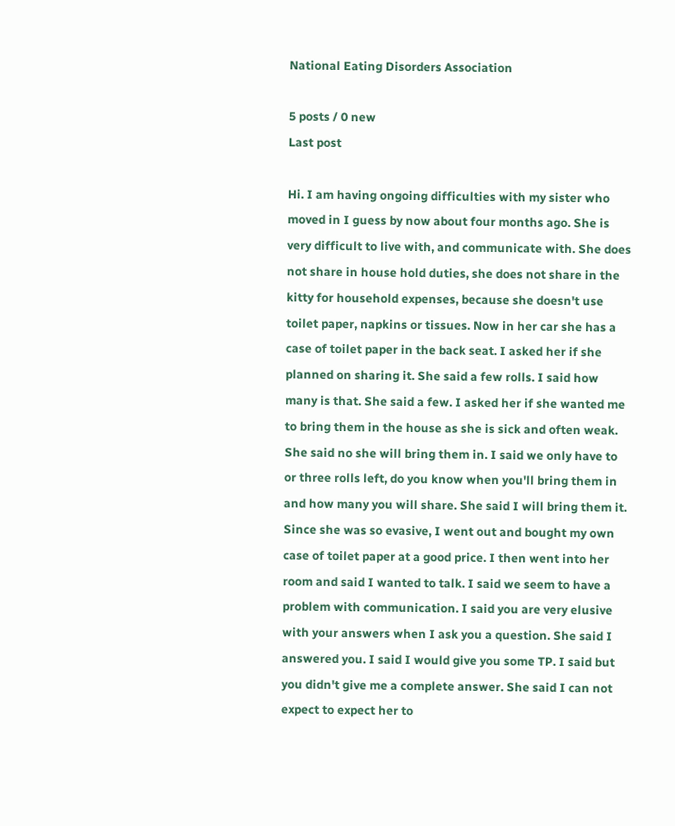National Eating Disorders Association

5 posts / 0 new
Last post

Hi. I am having ongoing difficulties with my sister who moved in I guess by now about four months ago. She is very difficult to live with, and communicate with. She does not share in house hold duties, she does not share in the kitty for household expenses, because she doesn't use toilet paper, napkins or tissues. Now in her car she has a case of toilet paper in the back seat. I asked her if she planned on sharing it. She said a few rolls. I said how many is that. She said a few. I asked her if she wanted me to bring them in the house as she is sick and often weak. She said no she will bring them in. I said we only have to or three rolls left, do you know when you'll bring them in and how many you will share. She said I will bring them it. Since she was so evasive, I went out and bought my own case of toilet paper at a good price. I then went into her room and said I wanted to talk. I said we seem to have a problem with communication. I said you are very elusive with your answers when I ask you a question. She said I answered you. I said I would give you some TP. I said but you didn't give me a complete answer. She said I can not expect to expect her to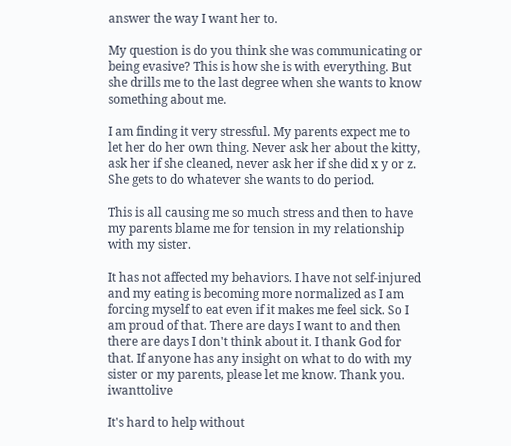answer the way I want her to.

My question is do you think she was communicating or being evasive? This is how she is with everything. But she drills me to the last degree when she wants to know something about me.

I am finding it very stressful. My parents expect me to let her do her own thing. Never ask her about the kitty, ask her if she cleaned, never ask her if she did x y or z. She gets to do whatever she wants to do period.

This is all causing me so much stress and then to have my parents blame me for tension in my relationship with my sister.

It has not affected my behaviors. I have not self-injured
and my eating is becoming more normalized as I am forcing myself to eat even if it makes me feel sick. So I am proud of that. There are days I want to and then there are days I don't think about it. I thank God for that. If anyone has any insight on what to do with my sister or my parents, please let me know. Thank you. iwanttolive

It's hard to help without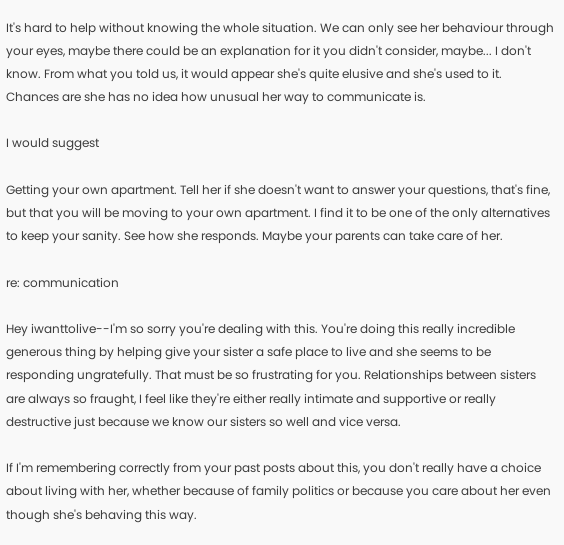It's hard to help without knowing the whole situation. We can only see her behaviour through your eyes, maybe there could be an explanation for it you didn't consider, maybe... I don't know. From what you told us, it would appear she's quite elusive and she's used to it. Chances are she has no idea how unusual her way to communicate is.

I would suggest

Getting your own apartment. Tell her if she doesn't want to answer your questions, that's fine, but that you will be moving to your own apartment. I find it to be one of the only alternatives to keep your sanity. See how she responds. Maybe your parents can take care of her.

re: communication

Hey iwanttolive--I'm so sorry you're dealing with this. You're doing this really incredible generous thing by helping give your sister a safe place to live and she seems to be responding ungratefully. That must be so frustrating for you. Relationships between sisters are always so fraught, I feel like they're either really intimate and supportive or really destructive just because we know our sisters so well and vice versa.

If I'm remembering correctly from your past posts about this, you don't really have a choice about living with her, whether because of family politics or because you care about her even though she's behaving this way.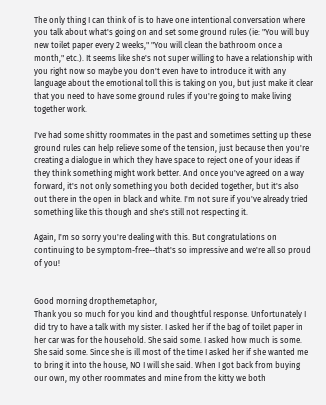The only thing I can think of is to have one intentional conversation where you talk about what's going on and set some ground rules (ie: "You will buy new toilet paper every 2 weeks," "You will clean the bathroom once a month," etc.). It seems like she's not super willing to have a relationship with you right now so maybe you don't even have to introduce it with any language about the emotional toll this is taking on you, but just make it clear that you need to have some ground rules if you're going to make living together work.

I've had some shitty roommates in the past and sometimes setting up these ground rules can help relieve some of the tension, just because then you're creating a dialogue in which they have space to reject one of your ideas if they think something might work better. And once you've agreed on a way forward, it's not only something you both decided together, but it's also out there in the open in black and white. I'm not sure if you've already tried something like this though and she's still not respecting it.

Again, I'm so sorry you're dealing with this. But congratulations on continuing to be symptom-free--that's so impressive and we're all so proud of you!


Good morning dropthemetaphor,
Thank you so much for you kind and thoughtful response. Unfortunately I did try to have a talk with my sister. I asked her if the bag of toilet paper in her car was for the household. She said some. I asked how much is some. She said some. Since she is ill most of the time I asked her if she wanted me to bring it into the house, NO I will she said. When I got back from buying our own, my other roommates and mine from the kitty we both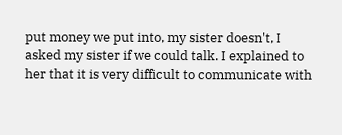put money we put into, my sister doesn't, I asked my sister if we could talk. I explained to her that it is very difficult to communicate with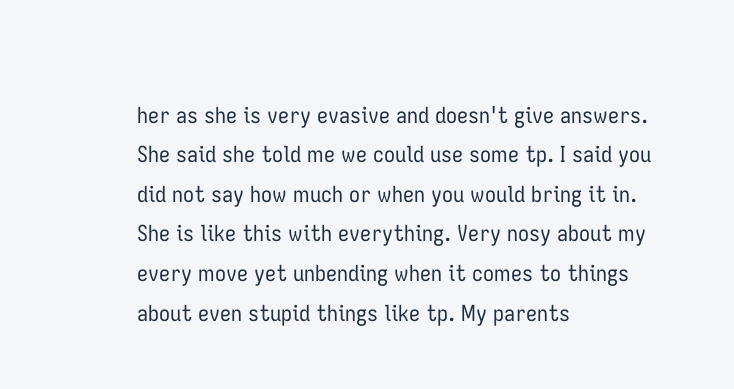her as she is very evasive and doesn't give answers. She said she told me we could use some tp. I said you did not say how much or when you would bring it in.
She is like this with everything. Very nosy about my every move yet unbending when it comes to things about even stupid things like tp. My parents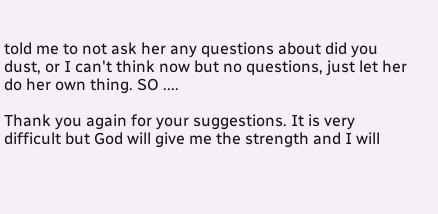told me to not ask her any questions about did you dust, or I can't think now but no questions, just let her do her own thing. SO ....

Thank you again for your suggestions. It is very difficult but God will give me the strength and I will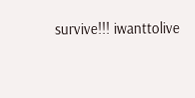survive!!! iwanttolive